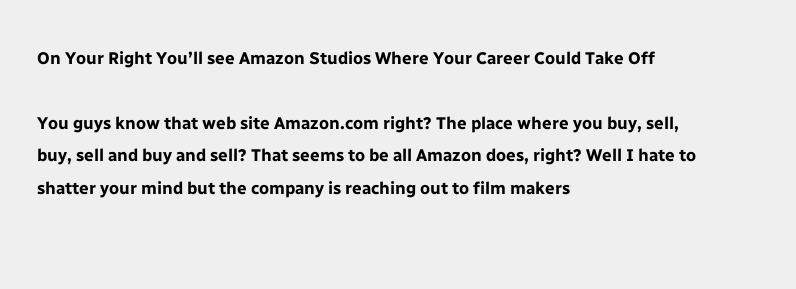On Your Right You’ll see Amazon Studios Where Your Career Could Take Off

You guys know that web site Amazon.com right? The place where you buy, sell, buy, sell and buy and sell? That seems to be all Amazon does, right? Well I hate to shatter your mind but the company is reaching out to film makers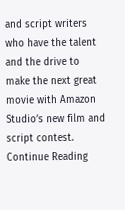and script writers who have the talent and the drive to make the next great movie with Amazon Studio’s new film and script contest. Continue Reading